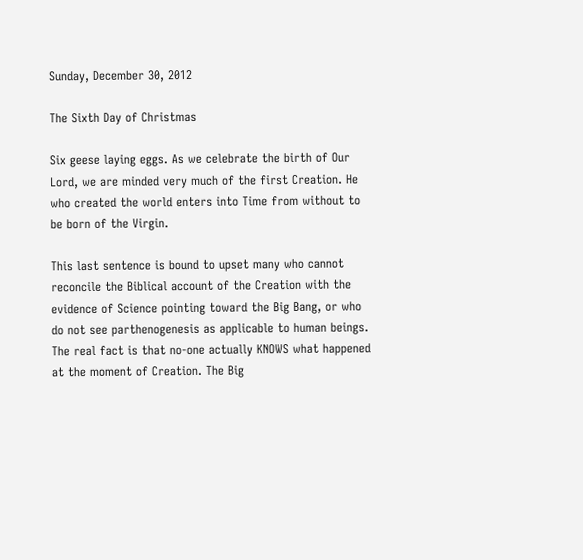Sunday, December 30, 2012

The Sixth Day of Christmas

Six geese laying eggs. As we celebrate the birth of Our Lord, we are minded very much of the first Creation. He who created the world enters into Time from without to be born of the Virgin.

This last sentence is bound to upset many who cannot reconcile the Biblical account of the Creation with the evidence of Science pointing toward the Big Bang, or who do not see parthenogenesis as applicable to human beings. The real fact is that no-one actually KNOWS what happened at the moment of Creation. The Big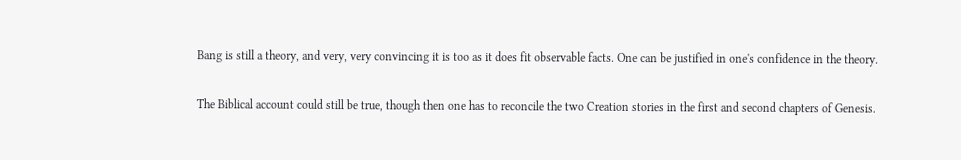Bang is still a theory, and very, very convincing it is too as it does fit observable facts. One can be justified in one's confidence in the theory.

The Biblical account could still be true, though then one has to reconcile the two Creation stories in the first and second chapters of Genesis.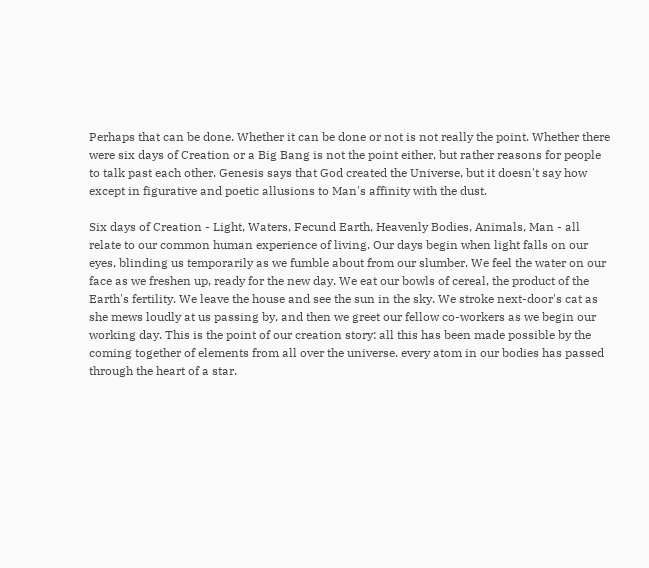Perhaps that can be done. Whether it can be done or not is not really the point. Whether there were six days of Creation or a Big Bang is not the point either, but rather reasons for people to talk past each other. Genesis says that God created the Universe, but it doesn't say how except in figurative and poetic allusions to Man's affinity with the dust.

Six days of Creation - Light, Waters, Fecund Earth, Heavenly Bodies, Animals, Man - all relate to our common human experience of living. Our days begin when light falls on our eyes, blinding us temporarily as we fumble about from our slumber. We feel the water on our face as we freshen up, ready for the new day. We eat our bowls of cereal, the product of the Earth's fertility. We leave the house and see the sun in the sky. We stroke next-door's cat as she mews loudly at us passing by, and then we greet our fellow co-workers as we begin our working day. This is the point of our creation story: all this has been made possible by the coming together of elements from all over the universe. every atom in our bodies has passed through the heart of a star.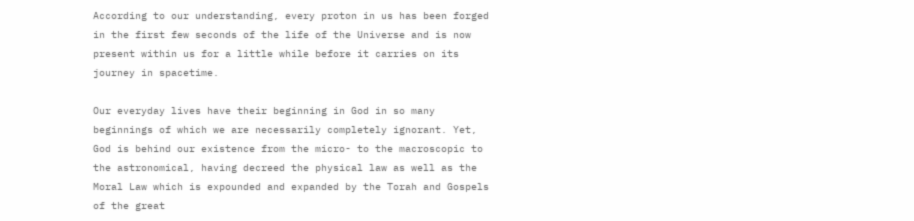According to our understanding, every proton in us has been forged in the first few seconds of the life of the Universe and is now present within us for a little while before it carries on its journey in spacetime.

Our everyday lives have their beginning in God in so many beginnings of which we are necessarily completely ignorant. Yet, God is behind our existence from the micro- to the macroscopic to the astronomical, having decreed the physical law as well as the Moral Law which is expounded and expanded by the Torah and Gospels of the great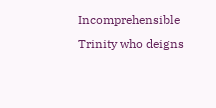Incomprehensible Trinity who deigns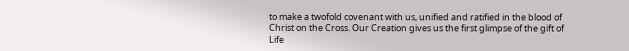to make a twofold covenant with us, unified and ratified in the blood of Christ on the Cross. Our Creation gives us the first glimpse of the gift of Life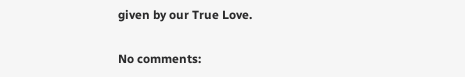given by our True Love.

No comments: